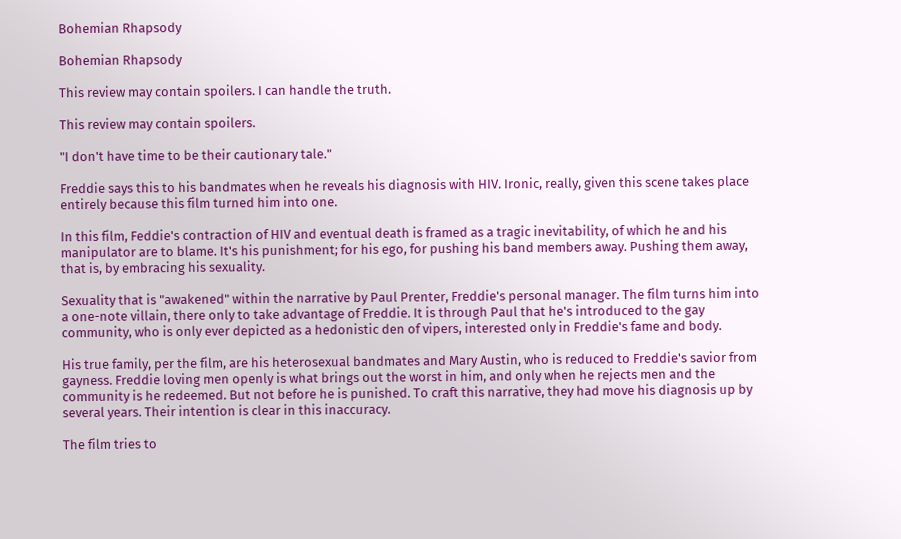Bohemian Rhapsody

Bohemian Rhapsody

This review may contain spoilers. I can handle the truth.

This review may contain spoilers.

"I don't have time to be their cautionary tale."

Freddie says this to his bandmates when he reveals his diagnosis with HIV. Ironic, really, given this scene takes place entirely because this film turned him into one.

In this film, Feddie's contraction of HIV and eventual death is framed as a tragic inevitability, of which he and his manipulator are to blame. It's his punishment; for his ego, for pushing his band members away. Pushing them away, that is, by embracing his sexuality.

Sexuality that is "awakened" within the narrative by Paul Prenter, Freddie's personal manager. The film turns him into a one-note villain, there only to take advantage of Freddie. It is through Paul that he's introduced to the gay community, who is only ever depicted as a hedonistic den of vipers, interested only in Freddie's fame and body.

His true family, per the film, are his heterosexual bandmates and Mary Austin, who is reduced to Freddie's savior from gayness. Freddie loving men openly is what brings out the worst in him, and only when he rejects men and the community is he redeemed. But not before he is punished. To craft this narrative, they had move his diagnosis up by several years. Their intention is clear in this inaccuracy.

The film tries to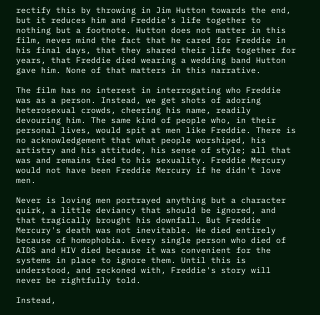rectify this by throwing in Jim Hutton towards the end, but it reduces him and Freddie's life together to nothing but a footnote. Hutton does not matter in this film, never mind the fact that he cared for Freddie in his final days, that they shared their life together for years, that Freddie died wearing a wedding band Hutton gave him. None of that matters in this narrative.

The film has no interest in interrogating who Freddie was as a person. Instead, we get shots of adoring heterosexual crowds, cheering his name, readily devouring him. The same kind of people who, in their personal lives, would spit at men like Freddie. There is no acknowledgement that what people worshiped, his artistry and his attitude, his sense of style; all that was and remains tied to his sexuality. Freddie Mercury would not have been Freddie Mercury if he didn't love men.

Never is loving men portrayed anything but a character quirk, a little deviancy that should be ignored, and that tragically brought his downfall. But Freddie Mercury's death was not inevitable. He died entirely because of homophobia. Every single person who died of AIDS and HIV died because it was convenient for the systems in place to ignore them. Until this is understood, and reckoned with, Freddie's story will never be rightfully told.

Instead,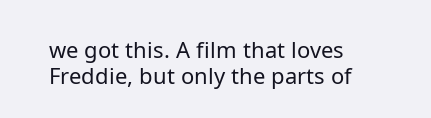we got this. A film that loves Freddie, but only the parts of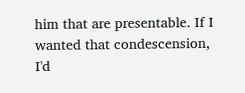him that are presentable. If I wanted that condescension, I'd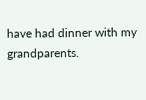have had dinner with my grandparents.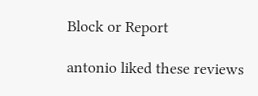Block or Report

antonio liked these reviews